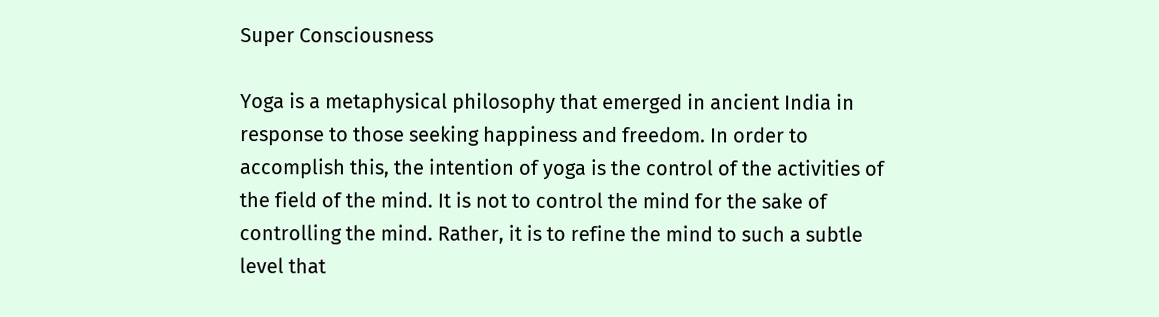Super Consciousness

Yoga is a metaphysical philosophy that emerged in ancient India in response to those seeking happiness and freedom. In order to accomplish this, the intention of yoga is the control of the activities of the field of the mind. It is not to control the mind for the sake of controlling the mind. Rather, it is to refine the mind to such a subtle level that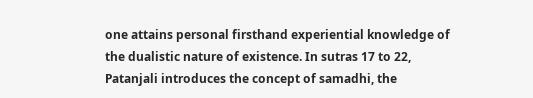one attains personal firsthand experiential knowledge of the dualistic nature of existence. In sutras 17 to 22, Patanjali introduces the concept of samadhi, the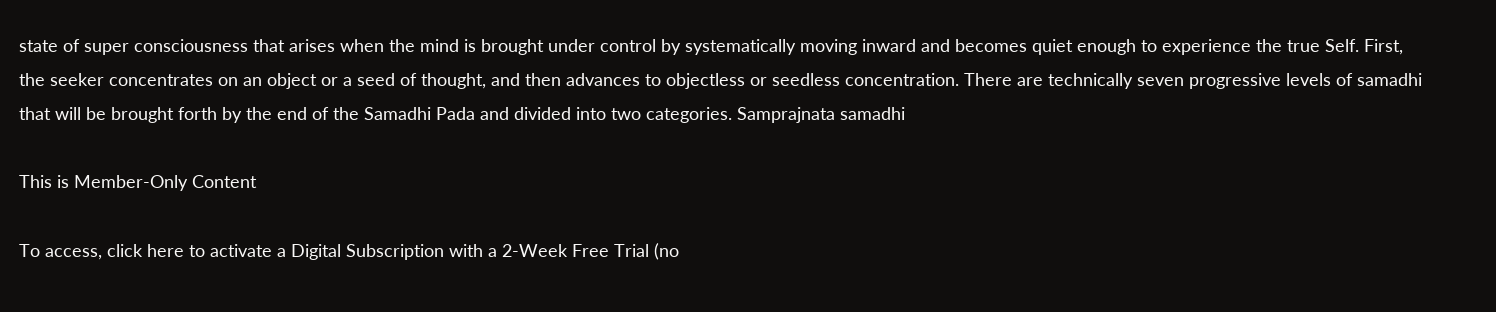state of super consciousness that arises when the mind is brought under control by systematically moving inward and becomes quiet enough to experience the true Self. First, the seeker concentrates on an object or a seed of thought, and then advances to objectless or seedless concentration. There are technically seven progressive levels of samadhi that will be brought forth by the end of the Samadhi Pada and divided into two categories. Samprajnata samadhi

This is Member-Only Content

To access, click here to activate a Digital Subscription with a 2-Week Free Trial (no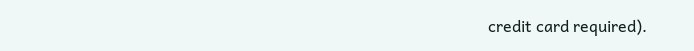credit card required).